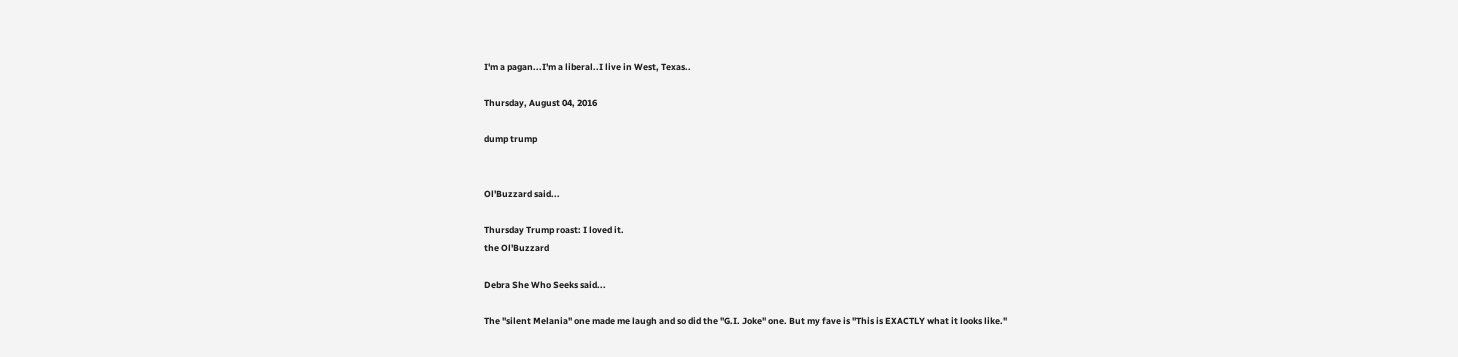I'm a pagan...I'm a liberal..I live in West, Texas..

Thursday, August 04, 2016

dump trump


Ol'Buzzard said...

Thursday Trump roast: I loved it.
the Ol'Buzzard

Debra She Who Seeks said...

The "silent Melania" one made me laugh and so did the "G.I. Joke" one. But my fave is "This is EXACTLY what it looks like."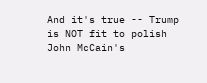And it's true -- Trump is NOT fit to polish John McCain's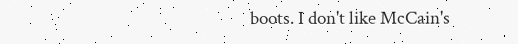boots. I don't like McCain's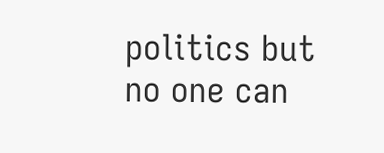politics but no one can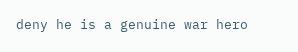deny he is a genuine war hero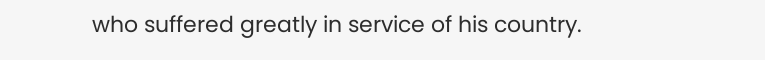who suffered greatly in service of his country.